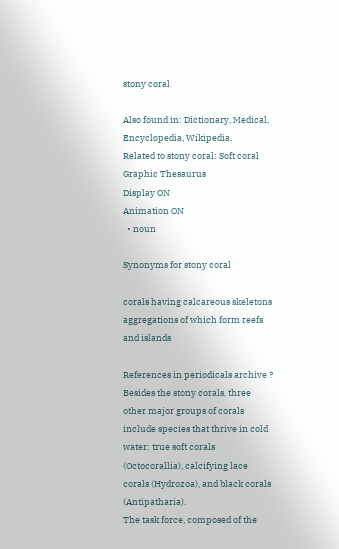stony coral

Also found in: Dictionary, Medical, Encyclopedia, Wikipedia.
Related to stony coral: Soft coral
Graphic Thesaurus
Display ON
Animation ON
  • noun

Synonyms for stony coral

corals having calcareous skeletons aggregations of which form reefs and islands

References in periodicals archive ?
Besides the stony corals, three other major groups of corals include species that thrive in cold water: true soft corals (Octocorallia), calcifying lace corals (Hydrozoa), and black corals (Antipatharia).
The task force, composed of the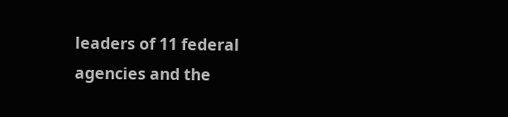leaders of 11 federal agencies and the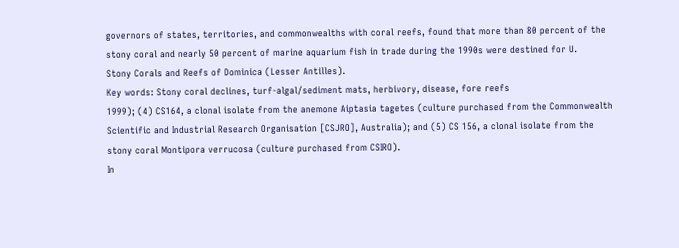governors of states, territories, and commonwealths with coral reefs, found that more than 80 percent of the stony coral and nearly 50 percent of marine aquarium fish in trade during the 1990s were destined for U.
Stony Corals and Reefs of Dominica (Lesser Antilles).
Key words: Stony coral declines, turf-algal/sediment mats, herbivory, disease, fore reefs
1999); (4) CS164, a clonal isolate from the anemone Aiptasia tagetes (culture purchased from the Commonwealth Scientific and Industrial Research Organisation [CSJRO], Australia); and (5) CS 156, a clonal isolate from the stony coral Montipora verrucosa (culture purchased from CSIRO).
In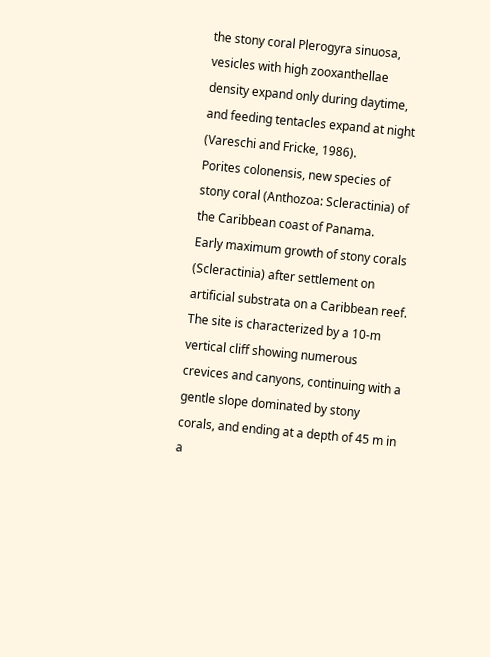the stony coral Plerogyra sinuosa, vesicles with high zooxanthellae density expand only during daytime, and feeding tentacles expand at night (Vareschi and Fricke, 1986).
Porites colonensis, new species of stony coral (Anthozoa: Scleractinia) of the Caribbean coast of Panama.
Early maximum growth of stony corals (Scleractinia) after settlement on artificial substrata on a Caribbean reef.
The site is characterized by a 10-m vertical cliff showing numerous crevices and canyons, continuing with a gentle slope dominated by stony corals, and ending at a depth of 45 m in a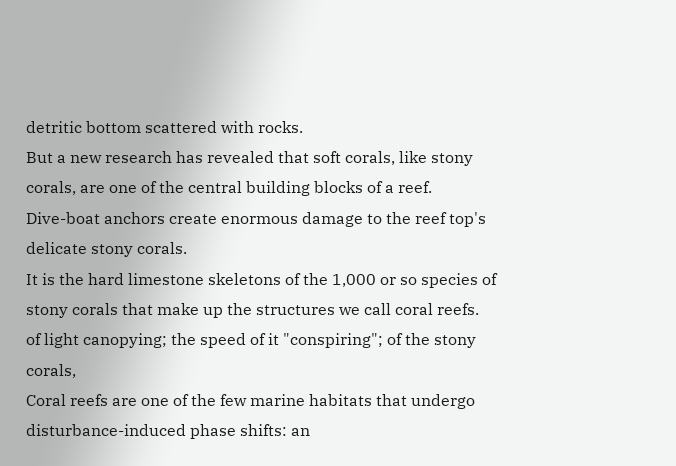detritic bottom scattered with rocks.
But a new research has revealed that soft corals, like stony corals, are one of the central building blocks of a reef.
Dive-boat anchors create enormous damage to the reef top's delicate stony corals.
It is the hard limestone skeletons of the 1,000 or so species of stony corals that make up the structures we call coral reefs.
of light canopying; the speed of it "conspiring"; of the stony corals,
Coral reefs are one of the few marine habitats that undergo disturbance-induced phase shifts: an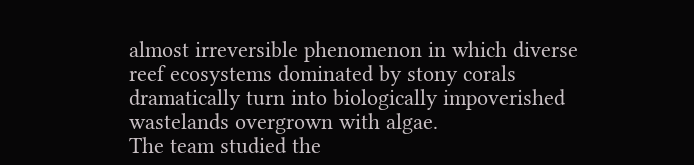almost irreversible phenomenon in which diverse reef ecosystems dominated by stony corals dramatically turn into biologically impoverished wastelands overgrown with algae.
The team studied the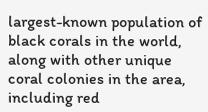largest-known population of black corals in the world, along with other unique coral colonies in the area, including red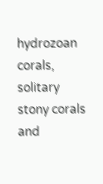hydrozoan corals, solitary stony corals and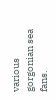various gorgonian sea fans.